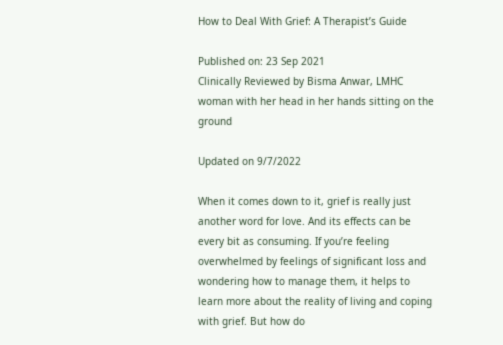How to Deal With Grief: A Therapist’s Guide

Published on: 23 Sep 2021
Clinically Reviewed by Bisma Anwar, LMHC
woman with her head in her hands sitting on the ground

Updated on 9/7/2022

When it comes down to it, grief is really just another word for love. And its effects can be every bit as consuming. If you’re feeling overwhelmed by feelings of significant loss and wondering how to manage them, it helps to learn more about the reality of living and coping with grief. But how do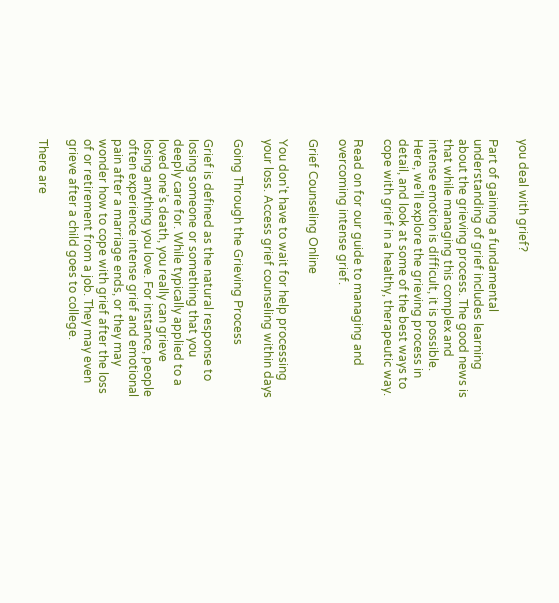you deal with grief?

Part of gaining a fundamental understanding of grief includes learning about the grieving process. The good news is that while managing this complex and intense emotion is difficult, it is possible. Here, we’ll explore the grieving process in detail, and look at some of the best ways to cope with grief in a healthy, therapeutic way.

Read on for our guide to managing and overcoming intense grief.

Grief Counseling Online

You don't have to wait for help processing your loss. Access grief counseling within days

Going Through the Grieving Process

Grief is defined as the natural response to losing someone or something that you deeply care for. While typically applied to a loved one’s death, you really can grieve losing anything you love. For instance, people often experience intense grief and emotional pain after a marriage ends, or they may wonder how to cope with grief after the loss of or retirement from a job. They may even grieve after a child goes to college.

There are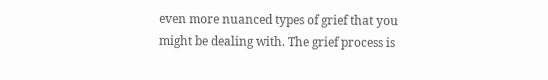even more nuanced types of grief that you might be dealing with. The grief process is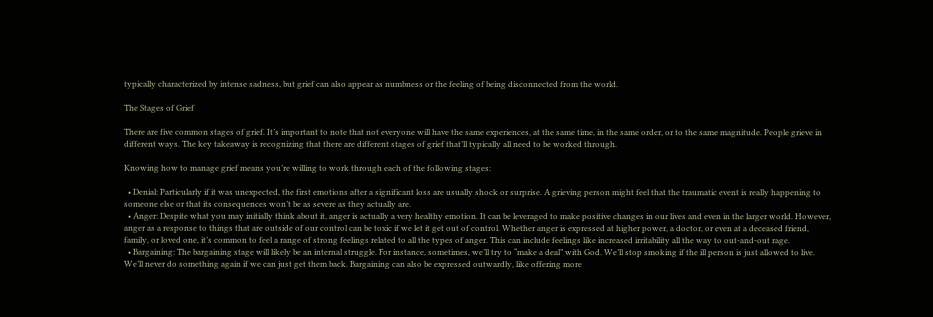typically characterized by intense sadness, but grief can also appear as numbness or the feeling of being disconnected from the world.

The Stages of Grief

There are five common stages of grief. It’s important to note that not everyone will have the same experiences, at the same time, in the same order, or to the same magnitude. People grieve in different ways. The key takeaway is recognizing that there are different stages of grief that’ll typically all need to be worked through.

Knowing how to manage grief means you’re willing to work through each of the following stages:

  • Denial: Particularly if it was unexpected, the first emotions after a significant loss are usually shock or surprise. A grieving person might feel that the traumatic event is really happening to someone else or that its consequences won’t be as severe as they actually are.
  • Anger: Despite what you may initially think about it, anger is actually a very healthy emotion. It can be leveraged to make positive changes in our lives and even in the larger world. However, anger as a response to things that are outside of our control can be toxic if we let it get out of control. Whether anger is expressed at higher power, a doctor, or even at a deceased friend, family, or loved one, it’s common to feel a range of strong feelings related to all the types of anger. This can include feelings like increased irritability all the way to out-and-out rage.
  • Bargaining: The bargaining stage will likely be an internal struggle. For instance, sometimes, we’ll try to “make a deal” with God. We’ll stop smoking if the ill person is just allowed to live. We’ll never do something again if we can just get them back. Bargaining can also be expressed outwardly, like offering more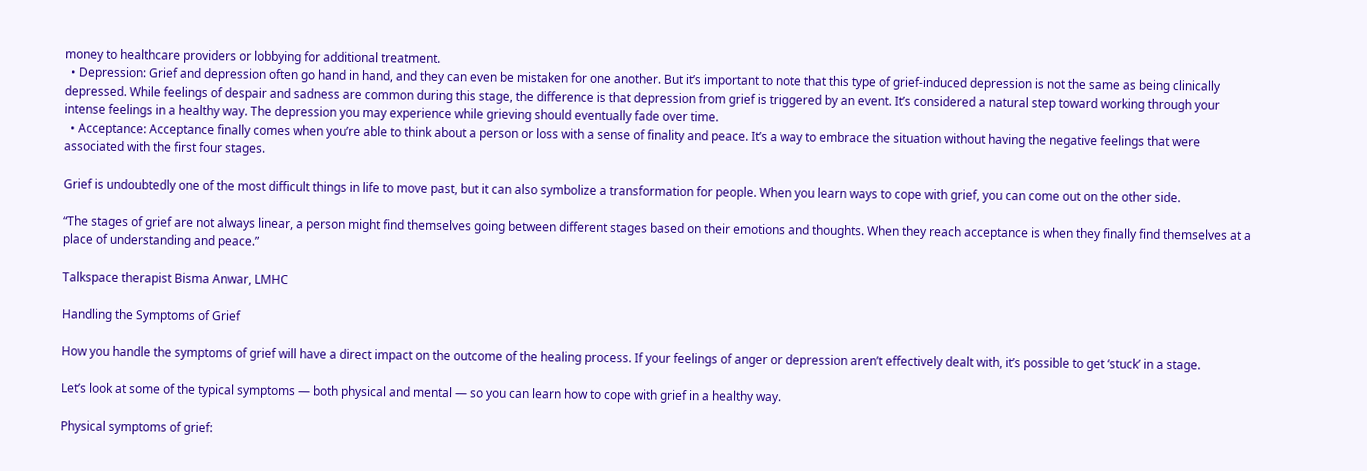money to healthcare providers or lobbying for additional treatment.
  • Depression: Grief and depression often go hand in hand, and they can even be mistaken for one another. But it’s important to note that this type of grief-induced depression is not the same as being clinically depressed. While feelings of despair and sadness are common during this stage, the difference is that depression from grief is triggered by an event. It’s considered a natural step toward working through your intense feelings in a healthy way. The depression you may experience while grieving should eventually fade over time.
  • Acceptance: Acceptance finally comes when you’re able to think about a person or loss with a sense of finality and peace. It’s a way to embrace the situation without having the negative feelings that were associated with the first four stages.

Grief is undoubtedly one of the most difficult things in life to move past, but it can also symbolize a transformation for people. When you learn ways to cope with grief, you can come out on the other side.

“The stages of grief are not always linear, a person might find themselves going between different stages based on their emotions and thoughts. When they reach acceptance is when they finally find themselves at a place of understanding and peace.”

Talkspace therapist Bisma Anwar, LMHC

Handling the Symptoms of Grief

How you handle the symptoms of grief will have a direct impact on the outcome of the healing process. If your feelings of anger or depression aren’t effectively dealt with, it’s possible to get ‘stuck’ in a stage.

Let’s look at some of the typical symptoms — both physical and mental — so you can learn how to cope with grief in a healthy way.

Physical symptoms of grief: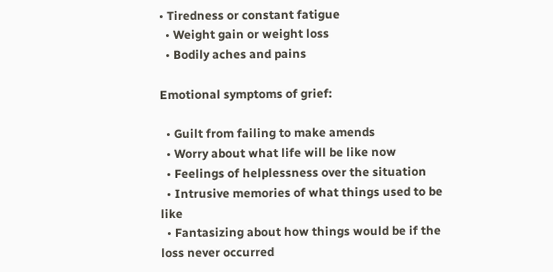• Tiredness or constant fatigue
  • Weight gain or weight loss
  • Bodily aches and pains

Emotional symptoms of grief:

  • Guilt from failing to make amends
  • Worry about what life will be like now
  • Feelings of helplessness over the situation
  • Intrusive memories of what things used to be like
  • Fantasizing about how things would be if the loss never occurred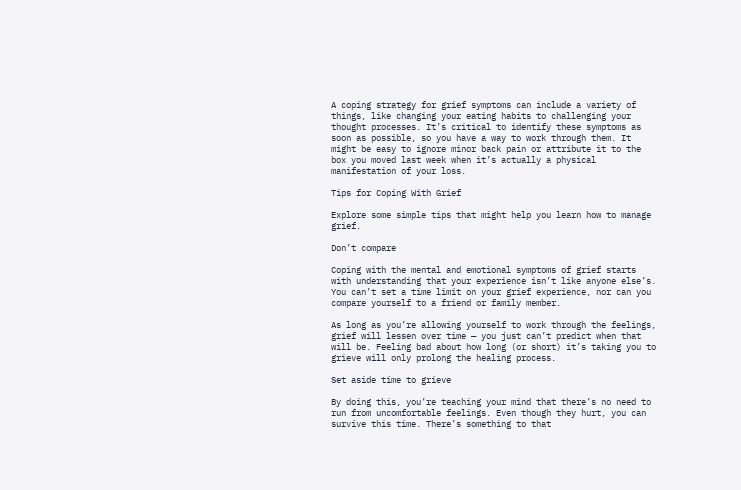A coping strategy for grief symptoms can include a variety of things, like changing your eating habits to challenging your thought processes. It’s critical to identify these symptoms as soon as possible, so you have a way to work through them. It might be easy to ignore minor back pain or attribute it to the box you moved last week when it’s actually a physical manifestation of your loss.

Tips for Coping With Grief

Explore some simple tips that might help you learn how to manage grief.

Don’t compare

Coping with the mental and emotional symptoms of grief starts with understanding that your experience isn’t like anyone else’s. You can’t set a time limit on your grief experience, nor can you compare yourself to a friend or family member.

As long as you’re allowing yourself to work through the feelings, grief will lessen over time — you just can’t predict when that will be. Feeling bad about how long (or short) it’s taking you to grieve will only prolong the healing process.

Set aside time to grieve

By doing this, you’re teaching your mind that there’s no need to run from uncomfortable feelings. Even though they hurt, you can survive this time. There’s something to that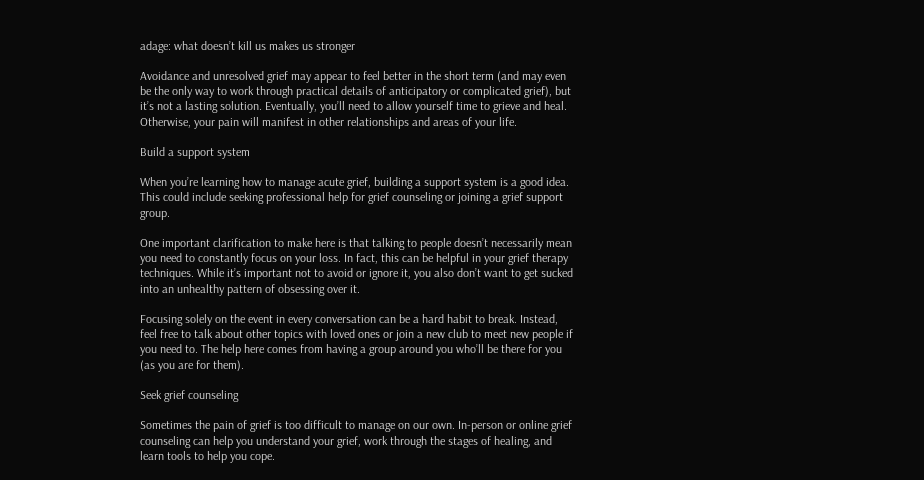adage: what doesn’t kill us makes us stronger

Avoidance and unresolved grief may appear to feel better in the short term (and may even be the only way to work through practical details of anticipatory or complicated grief), but it’s not a lasting solution. Eventually, you’ll need to allow yourself time to grieve and heal. Otherwise, your pain will manifest in other relationships and areas of your life.

Build a support system

When you’re learning how to manage acute grief, building a support system is a good idea. This could include seeking professional help for grief counseling or joining a grief support group.

One important clarification to make here is that talking to people doesn’t necessarily mean you need to constantly focus on your loss. In fact, this can be helpful in your grief therapy techniques. While it’s important not to avoid or ignore it, you also don’t want to get sucked into an unhealthy pattern of obsessing over it.

Focusing solely on the event in every conversation can be a hard habit to break. Instead, feel free to talk about other topics with loved ones or join a new club to meet new people if you need to. The help here comes from having a group around you who’ll be there for you (as you are for them).

Seek grief counseling

Sometimes the pain of grief is too difficult to manage on our own. In-person or online grief counseling can help you understand your grief, work through the stages of healing, and learn tools to help you cope.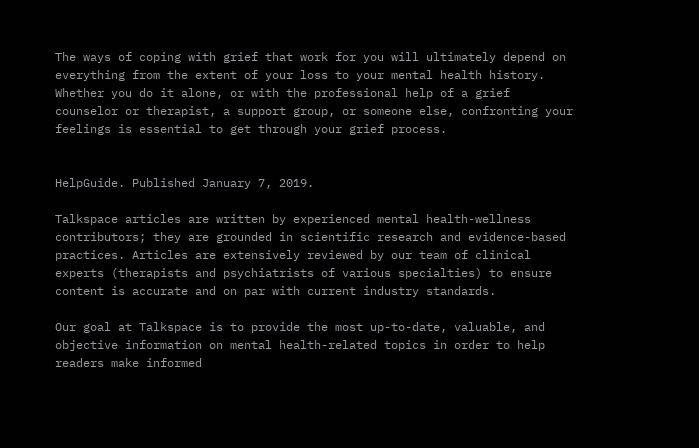The ways of coping with grief that work for you will ultimately depend on everything from the extent of your loss to your mental health history. Whether you do it alone, or with the professional help of a grief counselor or therapist, a support group, or someone else, confronting your feelings is essential to get through your grief process.


HelpGuide. Published January 7, 2019.

Talkspace articles are written by experienced mental health-wellness contributors; they are grounded in scientific research and evidence-based practices. Articles are extensively reviewed by our team of clinical experts (therapists and psychiatrists of various specialties) to ensure content is accurate and on par with current industry standards.

Our goal at Talkspace is to provide the most up-to-date, valuable, and objective information on mental health-related topics in order to help readers make informed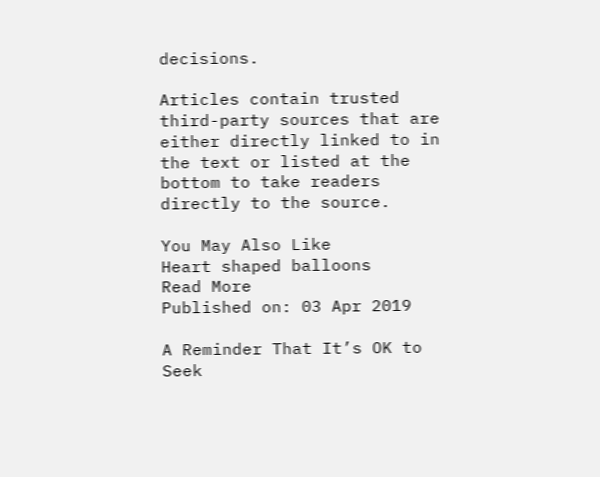decisions.

Articles contain trusted third-party sources that are either directly linked to in the text or listed at the bottom to take readers directly to the source.

You May Also Like
Heart shaped balloons
Read More
Published on: 03 Apr 2019

A Reminder That It’s OK to Seek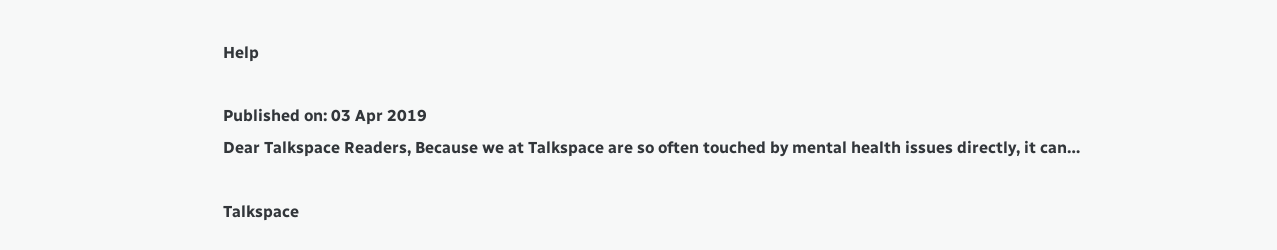Help

Published on: 03 Apr 2019
Dear Talkspace Readers, Because we at Talkspace are so often touched by mental health issues directly, it can…

Talkspace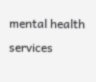mental health services